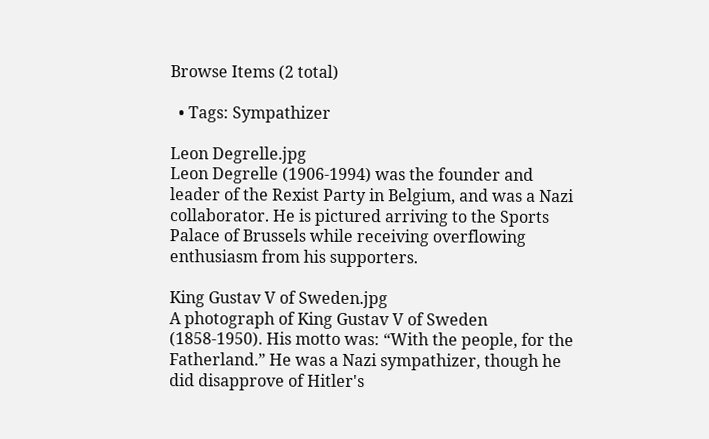Browse Items (2 total)

  • Tags: Sympathizer

Leon Degrelle.jpg
Leon Degrelle (1906-1994) was the founder and leader of the Rexist Party in Belgium, and was a Nazi collaborator. He is pictured arriving to the Sports Palace of Brussels while receiving overflowing enthusiasm from his supporters.

King Gustav V of Sweden.jpg
A photograph of King Gustav V of Sweden (1858-1950). His motto was: “With the people, for the Fatherland.” He was a Nazi sympathizer, though he did disapprove of Hitler's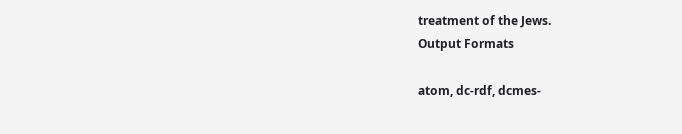treatment of the Jews.
Output Formats

atom, dc-rdf, dcmes-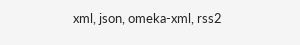xml, json, omeka-xml, rss2